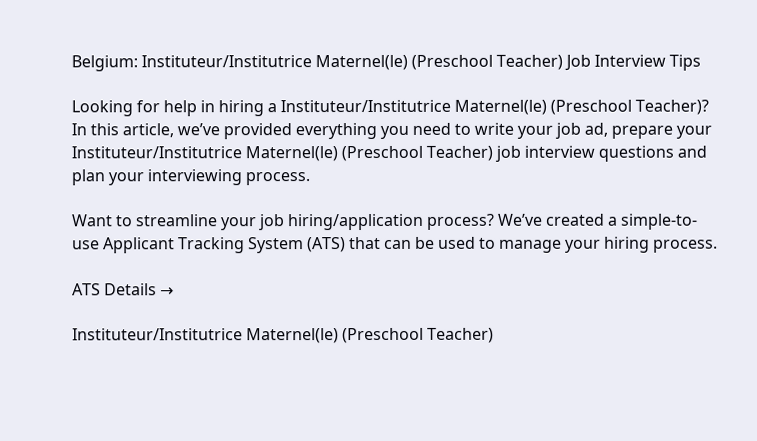Belgium: Instituteur/Institutrice Maternel(le) (Preschool Teacher) Job Interview Tips

Looking for help in hiring a Instituteur/Institutrice Maternel(le) (Preschool Teacher)? In this article, we’ve provided everything you need to write your job ad, prepare your Instituteur/Institutrice Maternel(le) (Preschool Teacher) job interview questions and plan your interviewing process.

Want to streamline your job hiring/application process? We’ve created a simple-to-use Applicant Tracking System (ATS) that can be used to manage your hiring process.

ATS Details →

Instituteur/Institutrice Maternel(le) (Preschool Teacher)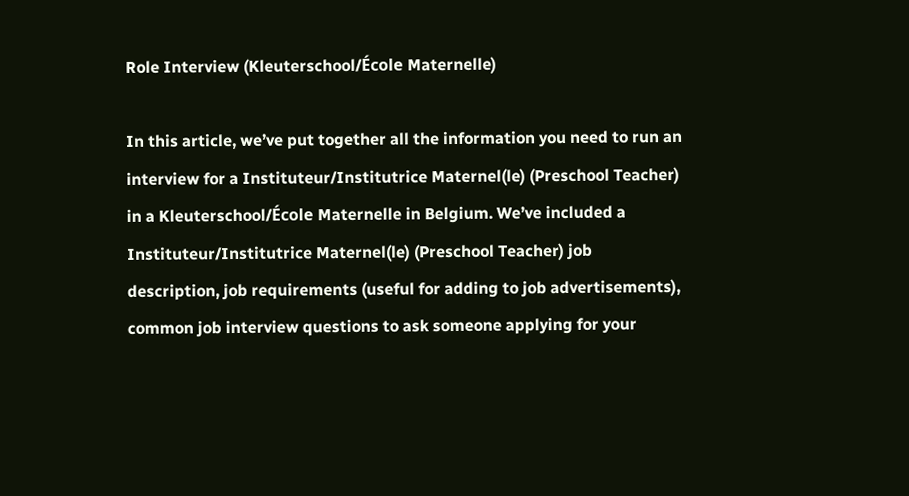Role Interview (Kleuterschool/École Maternelle)

In this article, we’ve put together all the information you need to run an interview for a Instituteur/Institutrice Maternel(le) (Preschool Teacher) in a Kleuterschool/École Maternelle in Belgium. We’ve included a Instituteur/Institutrice Maternel(le) (Preschool Teacher) job description, job requirements (useful for adding to job advertisements), common job interview questions to ask someone applying for your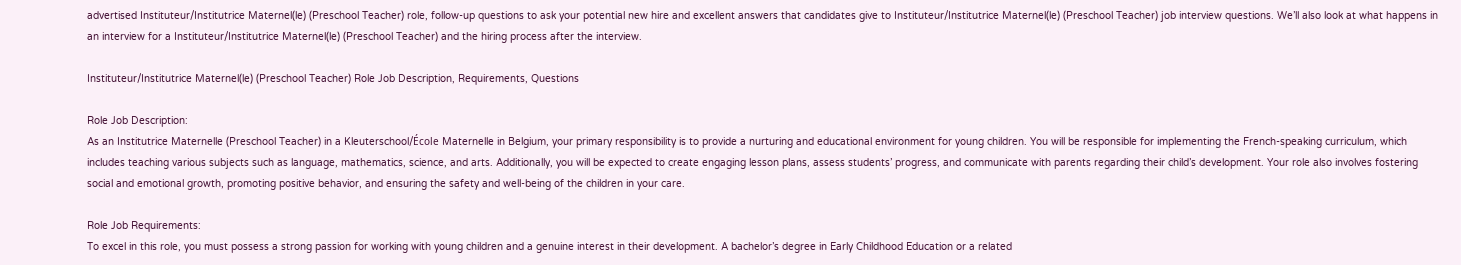advertised Instituteur/Institutrice Maternel(le) (Preschool Teacher) role, follow-up questions to ask your potential new hire and excellent answers that candidates give to Instituteur/Institutrice Maternel(le) (Preschool Teacher) job interview questions. We’ll also look at what happens in an interview for a Instituteur/Institutrice Maternel(le) (Preschool Teacher) and the hiring process after the interview.

Instituteur/Institutrice Maternel(le) (Preschool Teacher) Role Job Description, Requirements, Questions

Role Job Description:
As an Institutrice Maternelle (Preschool Teacher) in a Kleuterschool/École Maternelle in Belgium, your primary responsibility is to provide a nurturing and educational environment for young children. You will be responsible for implementing the French-speaking curriculum, which includes teaching various subjects such as language, mathematics, science, and arts. Additionally, you will be expected to create engaging lesson plans, assess students’ progress, and communicate with parents regarding their child’s development. Your role also involves fostering social and emotional growth, promoting positive behavior, and ensuring the safety and well-being of the children in your care.

Role Job Requirements:
To excel in this role, you must possess a strong passion for working with young children and a genuine interest in their development. A bachelor’s degree in Early Childhood Education or a related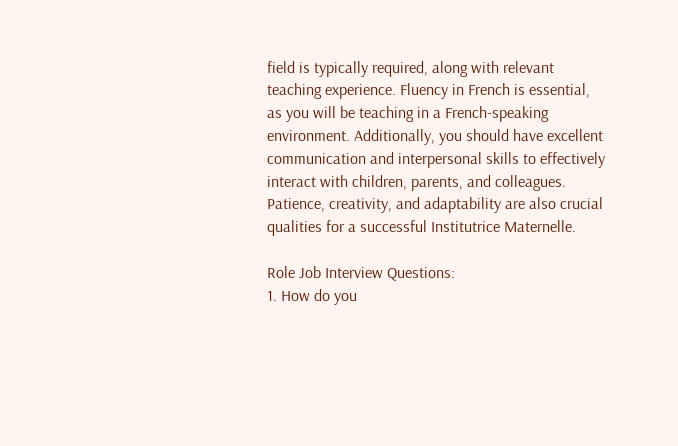field is typically required, along with relevant teaching experience. Fluency in French is essential, as you will be teaching in a French-speaking environment. Additionally, you should have excellent communication and interpersonal skills to effectively interact with children, parents, and colleagues. Patience, creativity, and adaptability are also crucial qualities for a successful Institutrice Maternelle.

Role Job Interview Questions:
1. How do you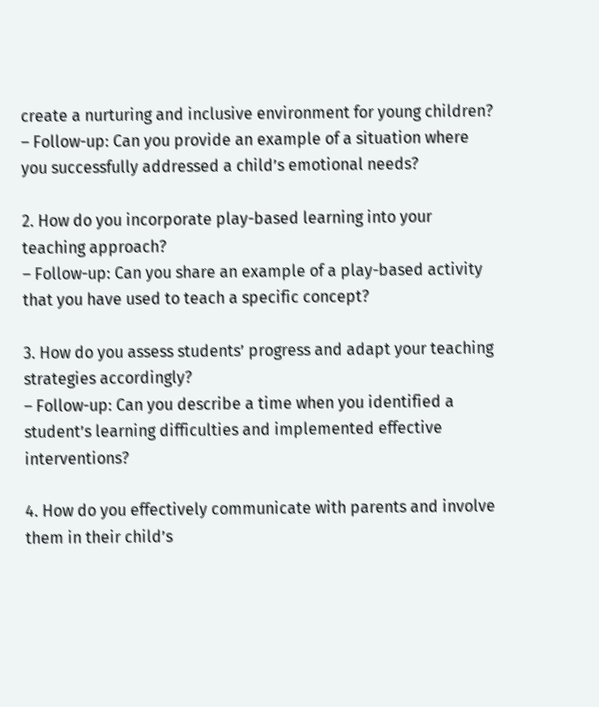create a nurturing and inclusive environment for young children?
– Follow-up: Can you provide an example of a situation where you successfully addressed a child’s emotional needs?

2. How do you incorporate play-based learning into your teaching approach?
– Follow-up: Can you share an example of a play-based activity that you have used to teach a specific concept?

3. How do you assess students’ progress and adapt your teaching strategies accordingly?
– Follow-up: Can you describe a time when you identified a student’s learning difficulties and implemented effective interventions?

4. How do you effectively communicate with parents and involve them in their child’s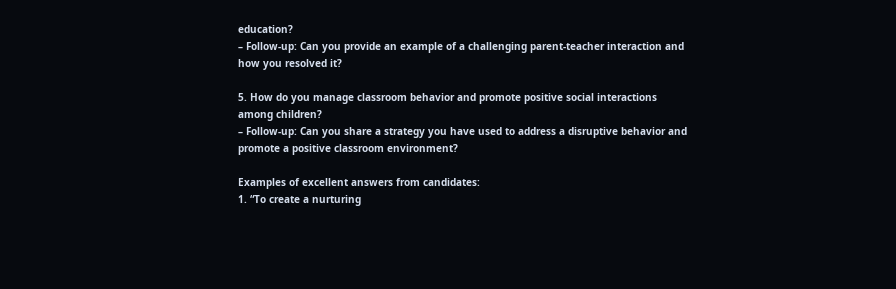education?
– Follow-up: Can you provide an example of a challenging parent-teacher interaction and how you resolved it?

5. How do you manage classroom behavior and promote positive social interactions among children?
– Follow-up: Can you share a strategy you have used to address a disruptive behavior and promote a positive classroom environment?

Examples of excellent answers from candidates:
1. “To create a nurturing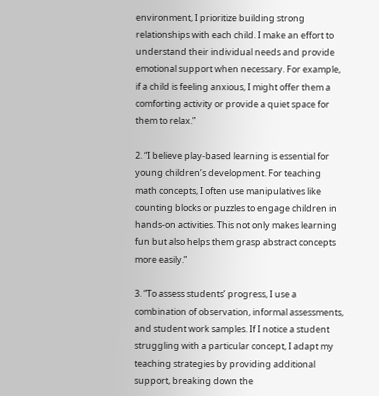environment, I prioritize building strong relationships with each child. I make an effort to understand their individual needs and provide emotional support when necessary. For example, if a child is feeling anxious, I might offer them a comforting activity or provide a quiet space for them to relax.”

2. “I believe play-based learning is essential for young children’s development. For teaching math concepts, I often use manipulatives like counting blocks or puzzles to engage children in hands-on activities. This not only makes learning fun but also helps them grasp abstract concepts more easily.”

3. “To assess students’ progress, I use a combination of observation, informal assessments, and student work samples. If I notice a student struggling with a particular concept, I adapt my teaching strategies by providing additional support, breaking down the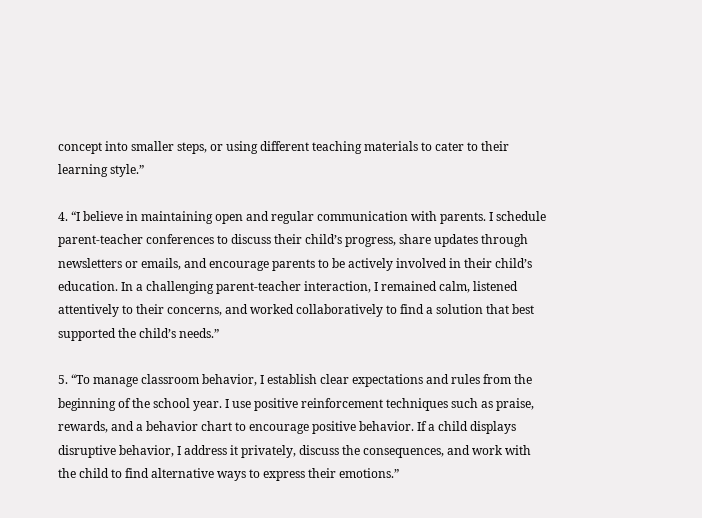concept into smaller steps, or using different teaching materials to cater to their learning style.”

4. “I believe in maintaining open and regular communication with parents. I schedule parent-teacher conferences to discuss their child’s progress, share updates through newsletters or emails, and encourage parents to be actively involved in their child’s education. In a challenging parent-teacher interaction, I remained calm, listened attentively to their concerns, and worked collaboratively to find a solution that best supported the child’s needs.”

5. “To manage classroom behavior, I establish clear expectations and rules from the beginning of the school year. I use positive reinforcement techniques such as praise, rewards, and a behavior chart to encourage positive behavior. If a child displays disruptive behavior, I address it privately, discuss the consequences, and work with the child to find alternative ways to express their emotions.”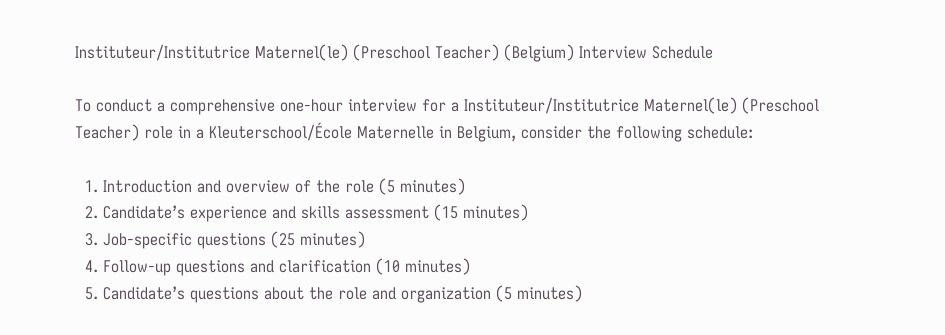Instituteur/Institutrice Maternel(le) (Preschool Teacher) (Belgium) Interview Schedule

To conduct a comprehensive one-hour interview for a Instituteur/Institutrice Maternel(le) (Preschool Teacher) role in a Kleuterschool/École Maternelle in Belgium, consider the following schedule:

  1. Introduction and overview of the role (5 minutes)
  2. Candidate’s experience and skills assessment (15 minutes)
  3. Job-specific questions (25 minutes)
  4. Follow-up questions and clarification (10 minutes)
  5. Candidate’s questions about the role and organization (5 minutes)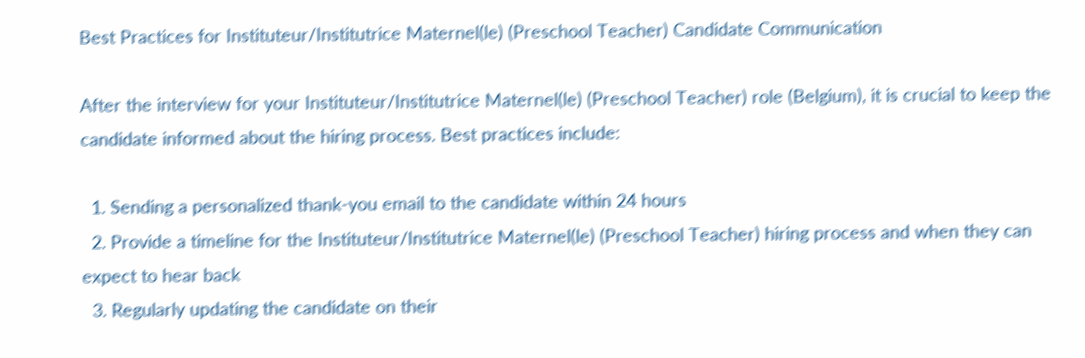Best Practices for Instituteur/Institutrice Maternel(le) (Preschool Teacher) Candidate Communication

After the interview for your Instituteur/Institutrice Maternel(le) (Preschool Teacher) role (Belgium), it is crucial to keep the candidate informed about the hiring process. Best practices include:

  1. Sending a personalized thank-you email to the candidate within 24 hours
  2. Provide a timeline for the Instituteur/Institutrice Maternel(le) (Preschool Teacher) hiring process and when they can expect to hear back
  3. Regularly updating the candidate on their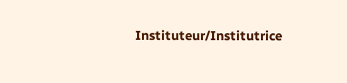Instituteur/Institutrice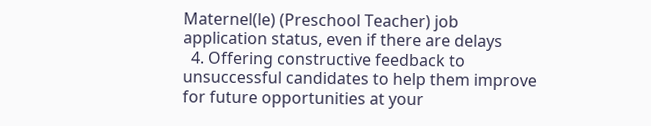Maternel(le) (Preschool Teacher) job application status, even if there are delays
  4. Offering constructive feedback to unsuccessful candidates to help them improve for future opportunities at your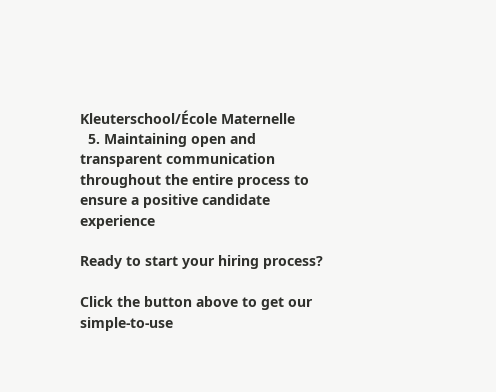Kleuterschool/École Maternelle
  5. Maintaining open and transparent communication throughout the entire process to ensure a positive candidate experience

Ready to start your hiring process?

Click the button above to get our simple-to-use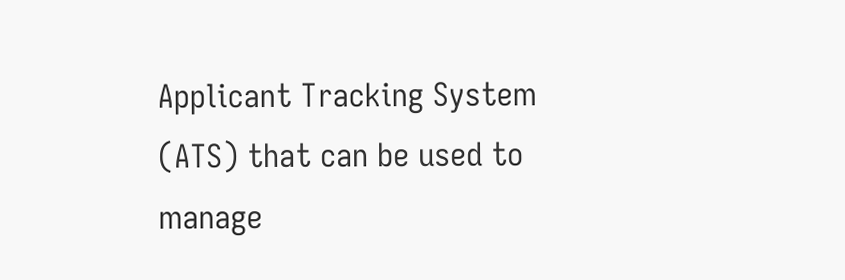Applicant Tracking System (ATS) that can be used to manage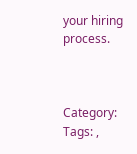your hiring process.



Category: Tags: ,